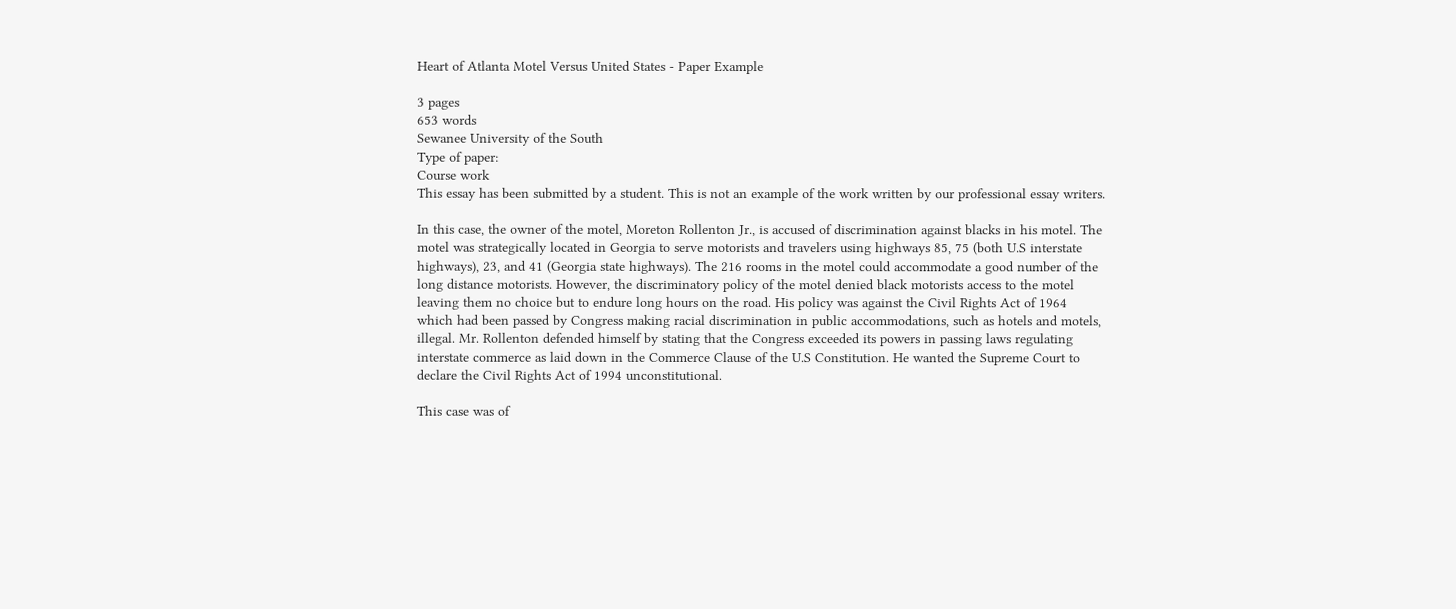Heart of Atlanta Motel Versus United States - Paper Example

3 pages
653 words
Sewanee University of the South
Type of paper:
Course work
This essay has been submitted by a student. This is not an example of the work written by our professional essay writers.

In this case, the owner of the motel, Moreton Rollenton Jr., is accused of discrimination against blacks in his motel. The motel was strategically located in Georgia to serve motorists and travelers using highways 85, 75 (both U.S interstate highways), 23, and 41 (Georgia state highways). The 216 rooms in the motel could accommodate a good number of the long distance motorists. However, the discriminatory policy of the motel denied black motorists access to the motel leaving them no choice but to endure long hours on the road. His policy was against the Civil Rights Act of 1964 which had been passed by Congress making racial discrimination in public accommodations, such as hotels and motels, illegal. Mr. Rollenton defended himself by stating that the Congress exceeded its powers in passing laws regulating interstate commerce as laid down in the Commerce Clause of the U.S Constitution. He wanted the Supreme Court to declare the Civil Rights Act of 1994 unconstitutional.

This case was of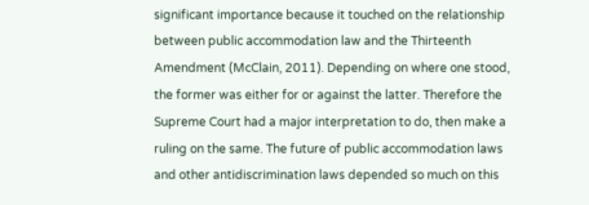significant importance because it touched on the relationship between public accommodation law and the Thirteenth Amendment (McClain, 2011). Depending on where one stood, the former was either for or against the latter. Therefore the Supreme Court had a major interpretation to do, then make a ruling on the same. The future of public accommodation laws and other antidiscrimination laws depended so much on this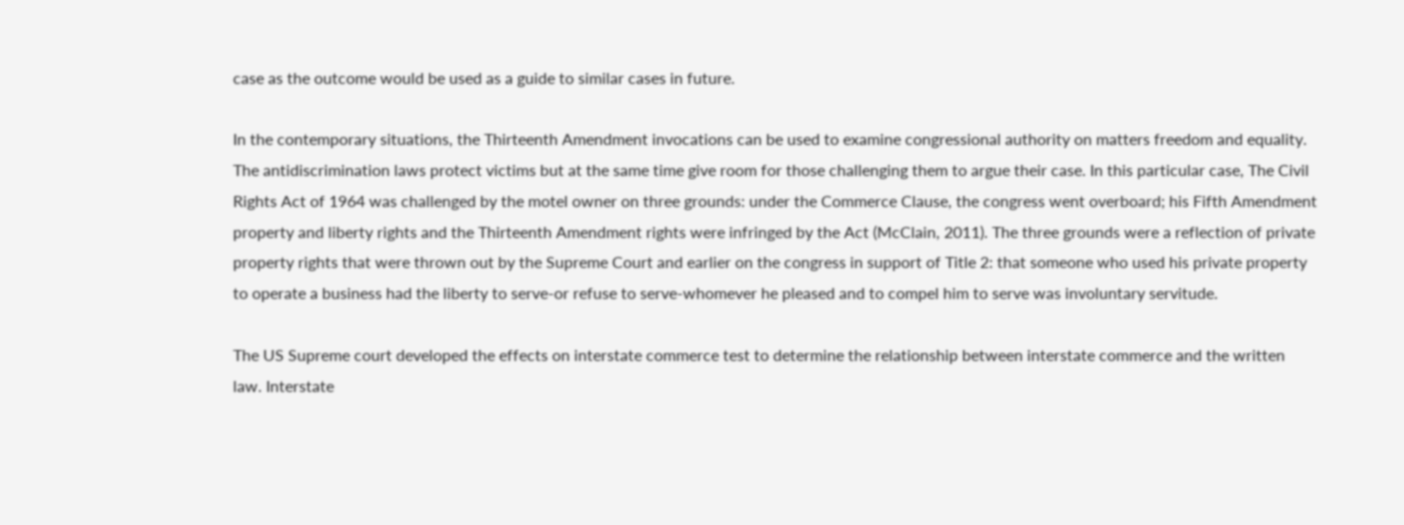case as the outcome would be used as a guide to similar cases in future.

In the contemporary situations, the Thirteenth Amendment invocations can be used to examine congressional authority on matters freedom and equality. The antidiscrimination laws protect victims but at the same time give room for those challenging them to argue their case. In this particular case, The Civil Rights Act of 1964 was challenged by the motel owner on three grounds: under the Commerce Clause, the congress went overboard; his Fifth Amendment property and liberty rights and the Thirteenth Amendment rights were infringed by the Act (McClain, 2011). The three grounds were a reflection of private property rights that were thrown out by the Supreme Court and earlier on the congress in support of Title 2: that someone who used his private property to operate a business had the liberty to serve-or refuse to serve-whomever he pleased and to compel him to serve was involuntary servitude.

The US Supreme court developed the effects on interstate commerce test to determine the relationship between interstate commerce and the written law. Interstate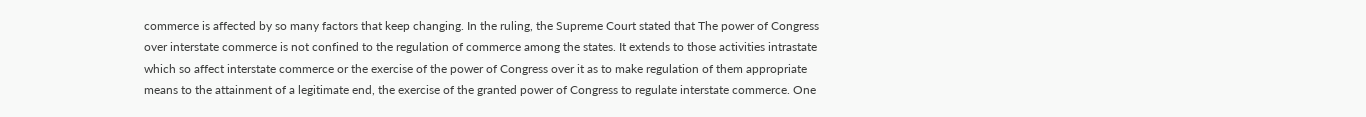commerce is affected by so many factors that keep changing. In the ruling, the Supreme Court stated that The power of Congress over interstate commerce is not confined to the regulation of commerce among the states. It extends to those activities intrastate which so affect interstate commerce or the exercise of the power of Congress over it as to make regulation of them appropriate means to the attainment of a legitimate end, the exercise of the granted power of Congress to regulate interstate commerce. One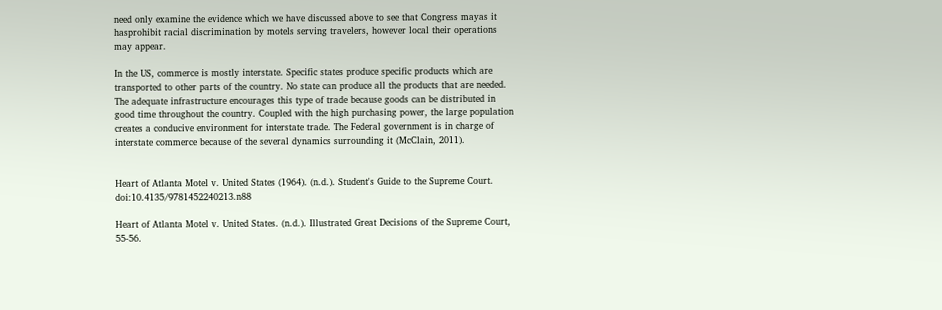need only examine the evidence which we have discussed above to see that Congress mayas it hasprohibit racial discrimination by motels serving travelers, however local their operations may appear.

In the US, commerce is mostly interstate. Specific states produce specific products which are transported to other parts of the country. No state can produce all the products that are needed. The adequate infrastructure encourages this type of trade because goods can be distributed in good time throughout the country. Coupled with the high purchasing power, the large population creates a conducive environment for interstate trade. The Federal government is in charge of interstate commerce because of the several dynamics surrounding it (McClain, 2011).


Heart of Atlanta Motel v. United States (1964). (n.d.). Student's Guide to the Supreme Court. doi:10.4135/9781452240213.n88

Heart of Atlanta Motel v. United States. (n.d.). Illustrated Great Decisions of the Supreme Court, 55-56.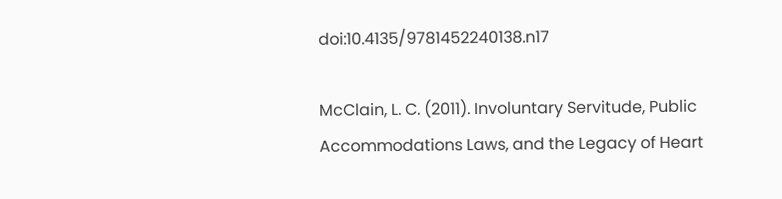doi:10.4135/9781452240138.n17

McClain, L. C. (2011). Involuntary Servitude, Public Accommodations Laws, and the Legacy of Heart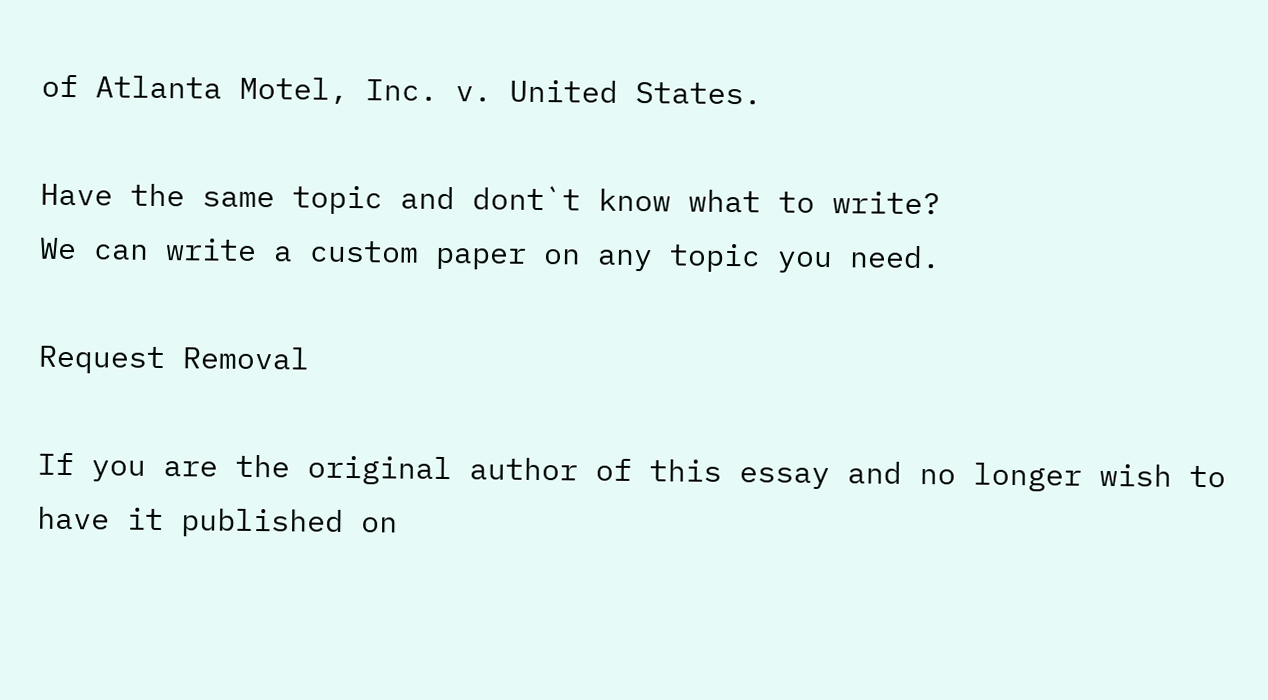of Atlanta Motel, Inc. v. United States.

Have the same topic and dont`t know what to write?
We can write a custom paper on any topic you need.

Request Removal

If you are the original author of this essay and no longer wish to have it published on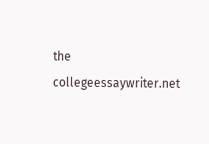the collegeessaywriter.net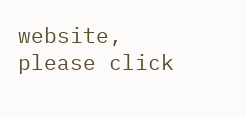website, please click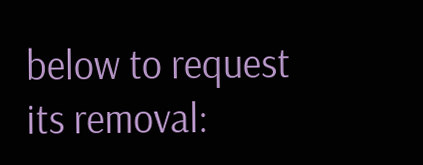below to request its removal: